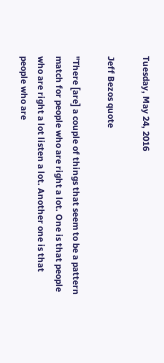Tuesday, May 24, 2016

Jeff Bezos quote

"There [are] a couple of things that seem to be a pattern match for people who are right a lot. One is that people who are right a lot listen a lot. Another one is that people who are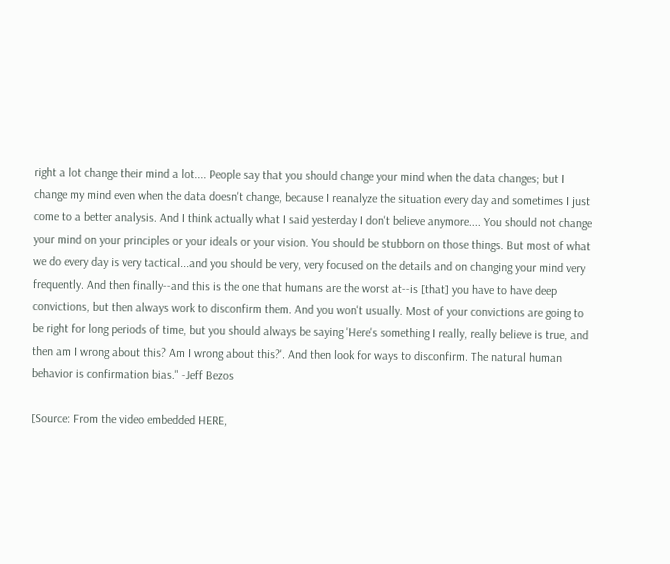right a lot change their mind a lot.... People say that you should change your mind when the data changes; but I change my mind even when the data doesn't change, because I reanalyze the situation every day and sometimes I just come to a better analysis. And I think actually what I said yesterday I don't believe anymore.... You should not change your mind on your principles or your ideals or your vision. You should be stubborn on those things. But most of what we do every day is very tactical...and you should be very, very focused on the details and on changing your mind very frequently. And then finally--and this is the one that humans are the worst at--is [that] you have to have deep convictions, but then always work to disconfirm them. And you won't usually. Most of your convictions are going to be right for long periods of time, but you should always be saying 'Here's something I really, really believe is true, and then am I wrong about this? Am I wrong about this?'. And then look for ways to disconfirm. The natural human behavior is confirmation bias." -Jeff Bezos

[Source: From the video embedded HERE,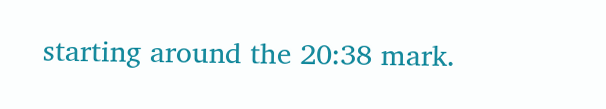starting around the 20:38 mark.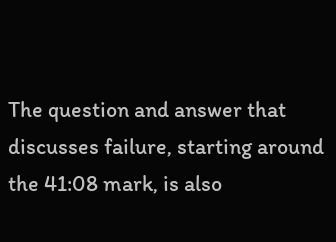The question and answer that discusses failure, starting around the 41:08 mark, is also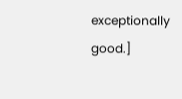exceptionally good.]